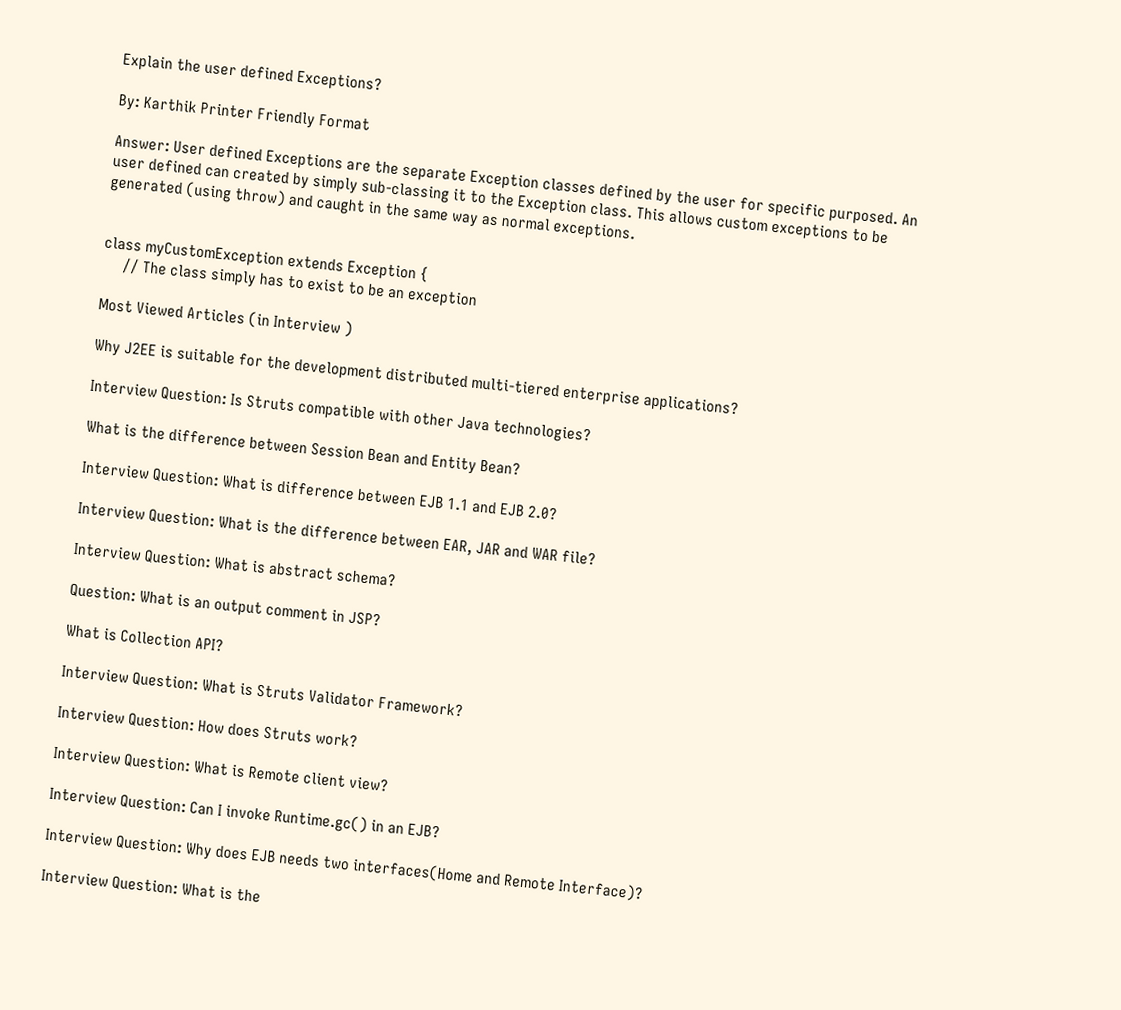Explain the user defined Exceptions?

By: Karthik Printer Friendly Format

Answer: User defined Exceptions are the separate Exception classes defined by the user for specific purposed. An user defined can created by simply sub-classing it to the Exception class. This allows custom exceptions to be generated (using throw) and caught in the same way as normal exceptions.


class myCustomException extends Exception {
     // The class simply has to exist to be an exception

Most Viewed Articles (in Interview )

Why J2EE is suitable for the development distributed multi-tiered enterprise applications?

Interview Question: Is Struts compatible with other Java technologies?

What is the difference between Session Bean and Entity Bean?

Interview Question: What is difference between EJB 1.1 and EJB 2.0?

Interview Question: What is the difference between EAR, JAR and WAR file?

Interview Question: What is abstract schema?

Question: What is an output comment in JSP?

What is Collection API?

Interview Question: What is Struts Validator Framework?

Interview Question: How does Struts work?

Interview Question: What is Remote client view?

Interview Question: Can I invoke Runtime.gc() in an EJB?

Interview Question: Why does EJB needs two interfaces(Home and Remote Interface)?

Interview Question: What is the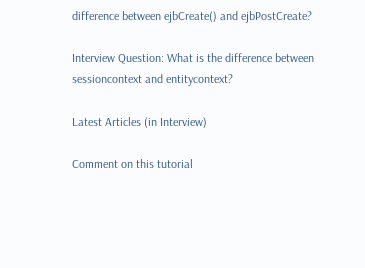difference between ejbCreate() and ejbPostCreate?

Interview Question: What is the difference between sessioncontext and entitycontext?

Latest Articles (in Interview)

Comment on this tutorial